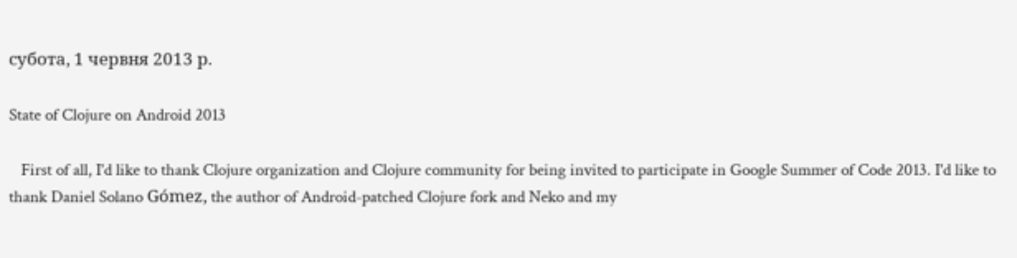субота, 1 червня 2013 р.

State of Clojure on Android 2013

   First of all, I'd like to thank Clojure organization and Clojure community for being invited to participate in Google Summer of Code 2013. I'd like to thank Daniel Solano Gómez, the author of Android-patched Clojure fork and Neko and my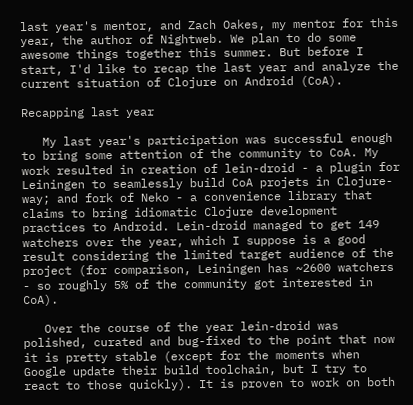last year's mentor, and Zach Oakes, my mentor for this year, the author of Nightweb. We plan to do some awesome things together this summer. But before I start, I'd like to recap the last year and analyze the current situation of Clojure on Android (CoA).

Recapping last year

   My last year's participation was successful enough to bring some attention of the community to CoA. My work resulted in creation of lein-droid - a plugin for Leiningen to seamlessly build CoA projets in Clojure-way; and fork of Neko - a convenience library that claims to bring idiomatic Clojure development practices to Android. Lein-droid managed to get 149 watchers over the year, which I suppose is a good result considering the limited target audience of the project (for comparison, Leiningen has ~2600 watchers - so roughly 5% of the community got interested in CoA).

   Over the course of the year lein-droid was polished, curated and bug-fixed to the point that now it is pretty stable (except for the moments when Google update their build toolchain, but I try to react to those quickly). It is proven to work on both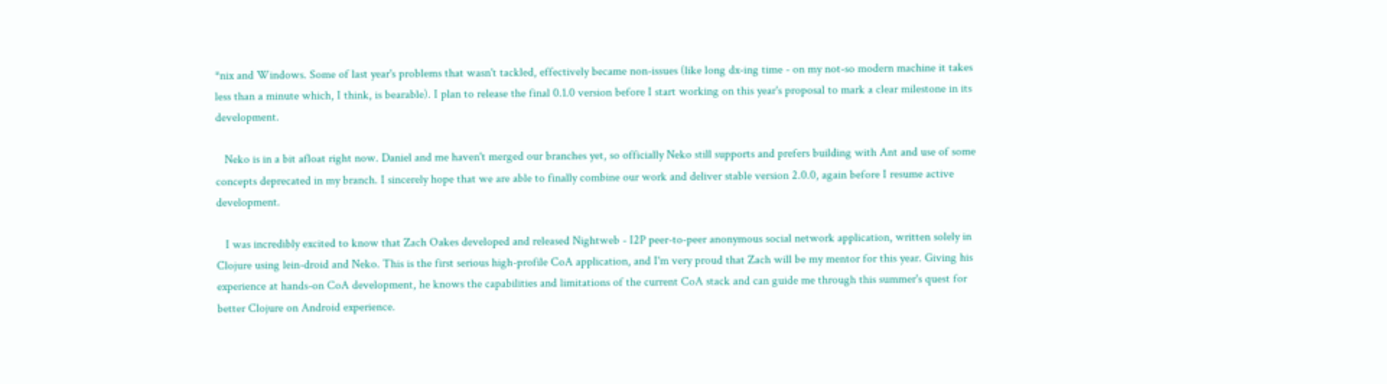*nix and Windows. Some of last year's problems that wasn't tackled, effectively became non-issues (like long dx-ing time - on my not-so modern machine it takes less than a minute which, I think, is bearable). I plan to release the final 0.1.0 version before I start working on this year's proposal to mark a clear milestone in its development.

   Neko is in a bit afloat right now. Daniel and me haven't merged our branches yet, so officially Neko still supports and prefers building with Ant and use of some concepts deprecated in my branch. I sincerely hope that we are able to finally combine our work and deliver stable version 2.0.0, again before I resume active development.

   I was incredibly excited to know that Zach Oakes developed and released Nightweb - I2P peer-to-peer anonymous social network application, written solely in Clojure using lein-droid and Neko. This is the first serious high-profile CoA application, and I'm very proud that Zach will be my mentor for this year. Giving his experience at hands-on CoA development, he knows the capabilities and limitations of the current CoA stack and can guide me through this summer's quest for better Clojure on Android experience.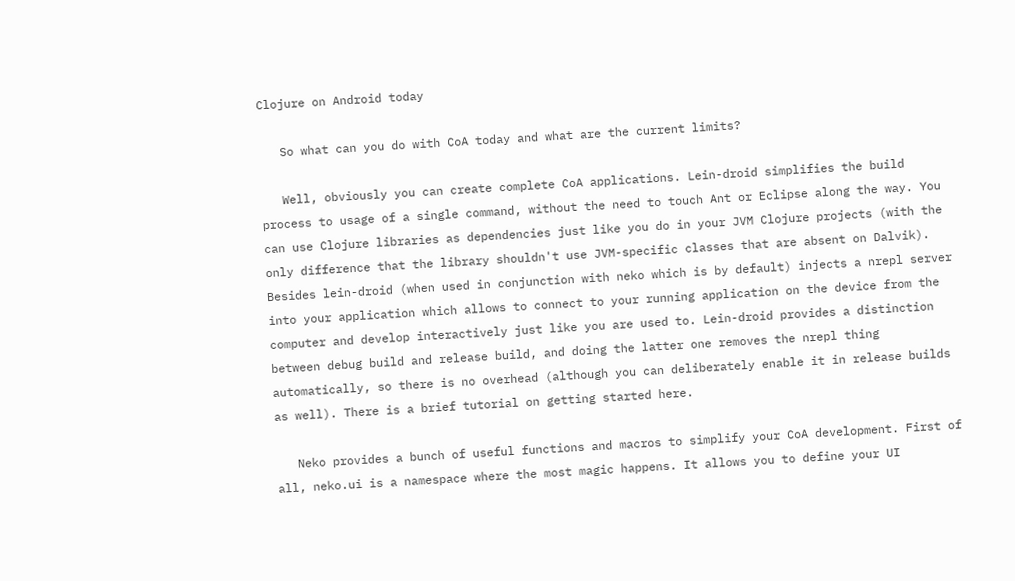Clojure on Android today

   So what can you do with CoA today and what are the current limits?

   Well, obviously you can create complete CoA applications. Lein-droid simplifies the build process to usage of a single command, without the need to touch Ant or Eclipse along the way. You can use Clojure libraries as dependencies just like you do in your JVM Clojure projects (with the only difference that the library shouldn't use JVM-specific classes that are absent on Dalvik). Besides lein-droid (when used in conjunction with neko which is by default) injects a nrepl server into your application which allows to connect to your running application on the device from the computer and develop interactively just like you are used to. Lein-droid provides a distinction between debug build and release build, and doing the latter one removes the nrepl thing automatically, so there is no overhead (although you can deliberately enable it in release builds as well). There is a brief tutorial on getting started here.

   Neko provides a bunch of useful functions and macros to simplify your CoA development. First of all, neko.ui is a namespace where the most magic happens. It allows you to define your UI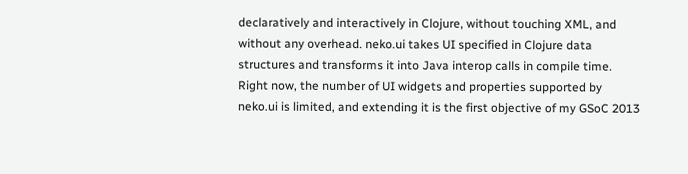declaratively and interactively in Clojure, without touching XML, and without any overhead. neko.ui takes UI specified in Clojure data structures and transforms it into Java interop calls in compile time. Right now, the number of UI widgets and properties supported by neko.ui is limited, and extending it is the first objective of my GSoC 2013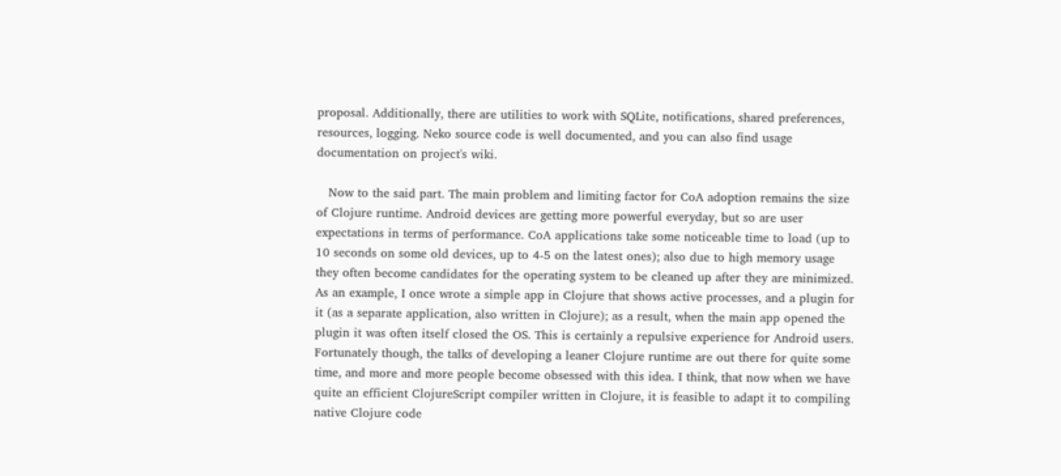proposal. Additionally, there are utilities to work with SQLite, notifications, shared preferences, resources, logging. Neko source code is well documented, and you can also find usage documentation on project's wiki.

   Now to the said part. The main problem and limiting factor for CoA adoption remains the size of Clojure runtime. Android devices are getting more powerful everyday, but so are user expectations in terms of performance. CoA applications take some noticeable time to load (up to 10 seconds on some old devices, up to 4-5 on the latest ones); also due to high memory usage they often become candidates for the operating system to be cleaned up after they are minimized. As an example, I once wrote a simple app in Clojure that shows active processes, and a plugin for it (as a separate application, also written in Clojure); as a result, when the main app opened the plugin it was often itself closed the OS. This is certainly a repulsive experience for Android users. Fortunately though, the talks of developing a leaner Clojure runtime are out there for quite some time, and more and more people become obsessed with this idea. I think, that now when we have quite an efficient ClojureScript compiler written in Clojure, it is feasible to adapt it to compiling native Clojure code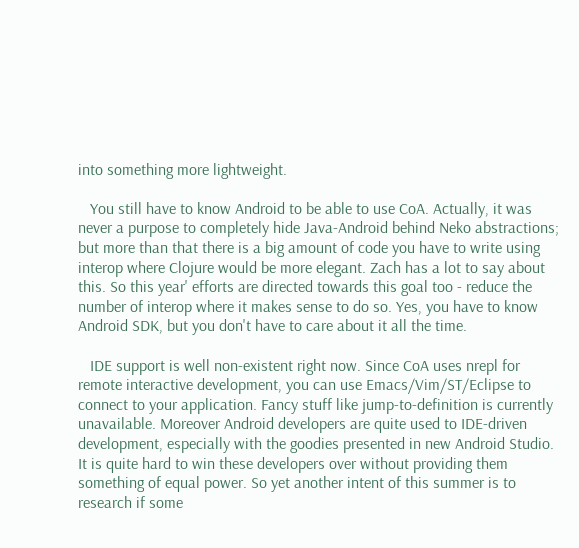into something more lightweight.

   You still have to know Android to be able to use CoA. Actually, it was never a purpose to completely hide Java-Android behind Neko abstractions; but more than that there is a big amount of code you have to write using interop where Clojure would be more elegant. Zach has a lot to say about this. So this year' efforts are directed towards this goal too - reduce the number of interop where it makes sense to do so. Yes, you have to know Android SDK, but you don't have to care about it all the time.

   IDE support is well non-existent right now. Since CoA uses nrepl for remote interactive development, you can use Emacs/Vim/ST/Eclipse to connect to your application. Fancy stuff like jump-to-definition is currently unavailable. Moreover Android developers are quite used to IDE-driven development, especially with the goodies presented in new Android Studio. It is quite hard to win these developers over without providing them something of equal power. So yet another intent of this summer is to research if some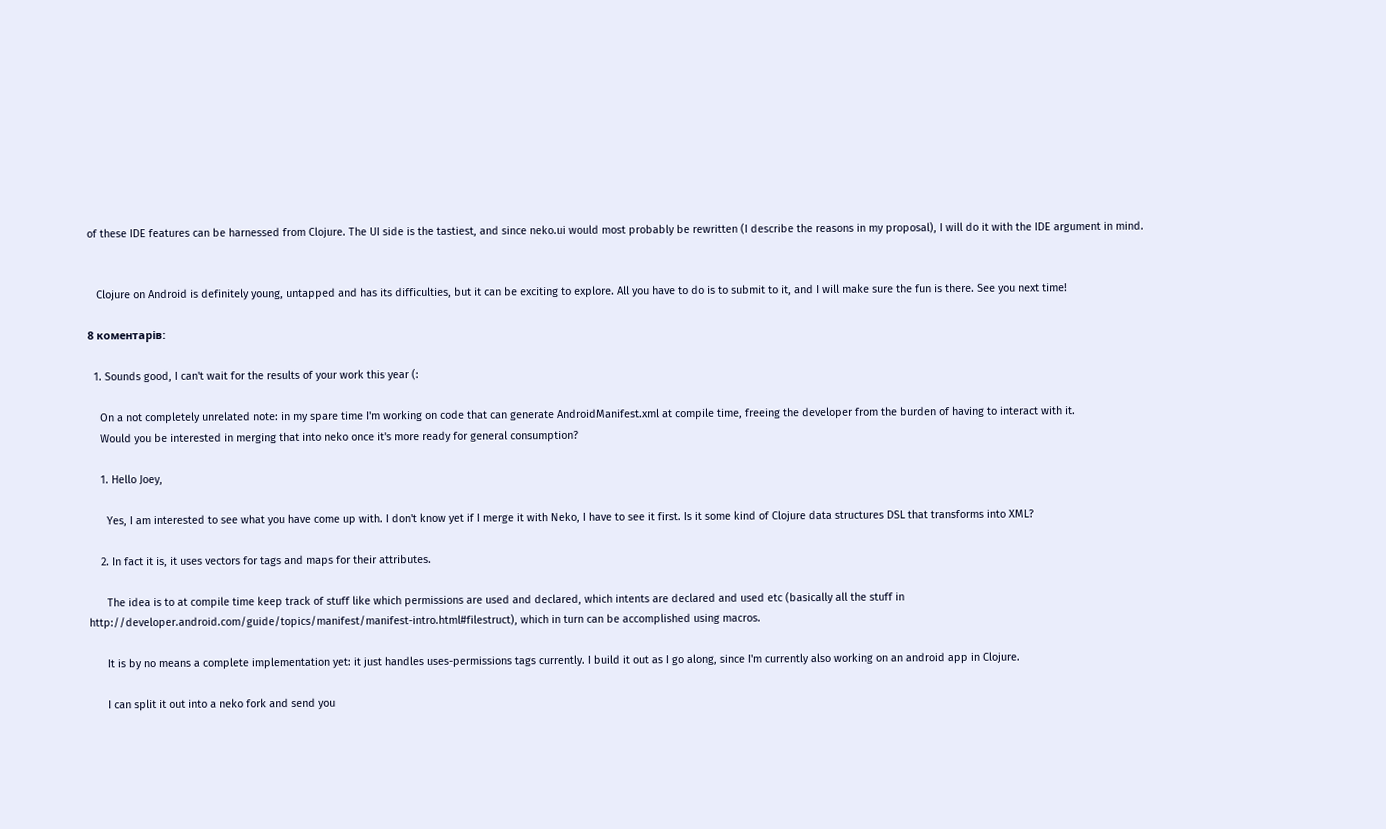of these IDE features can be harnessed from Clojure. The UI side is the tastiest, and since neko.ui would most probably be rewritten (I describe the reasons in my proposal), I will do it with the IDE argument in mind.


   Clojure on Android is definitely young, untapped and has its difficulties, but it can be exciting to explore. All you have to do is to submit to it, and I will make sure the fun is there. See you next time!

8 коментарів:

  1. Sounds good, I can't wait for the results of your work this year (:

    On a not completely unrelated note: in my spare time I'm working on code that can generate AndroidManifest.xml at compile time, freeing the developer from the burden of having to interact with it.
    Would you be interested in merging that into neko once it's more ready for general consumption?

    1. Hello Joey,

      Yes, I am interested to see what you have come up with. I don't know yet if I merge it with Neko, I have to see it first. Is it some kind of Clojure data structures DSL that transforms into XML?

    2. In fact it is, it uses vectors for tags and maps for their attributes.

      The idea is to at compile time keep track of stuff like which permissions are used and declared, which intents are declared and used etc (basically all the stuff in http://developer.android.com/guide/topics/manifest/manifest-intro.html#filestruct), which in turn can be accomplished using macros.

      It is by no means a complete implementation yet: it just handles uses-permissions tags currently. I build it out as I go along, since I'm currently also working on an android app in Clojure.

      I can split it out into a neko fork and send you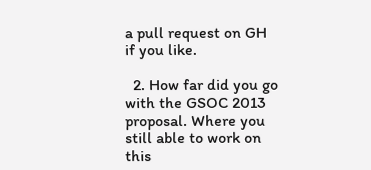a pull request on GH if you like.

  2. How far did you go with the GSOC 2013 proposal. Where you still able to work on this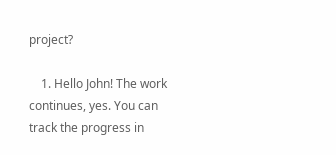project?

    1. Hello John! The work continues, yes. You can track the progress in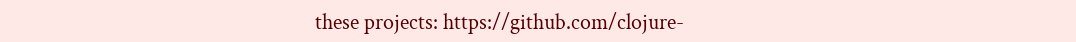these projects: https://github.com/clojure-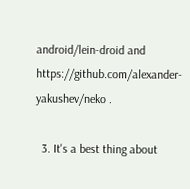android/lein-droid and https://github.com/alexander-yakushev/neko .

  3. It's a best thing about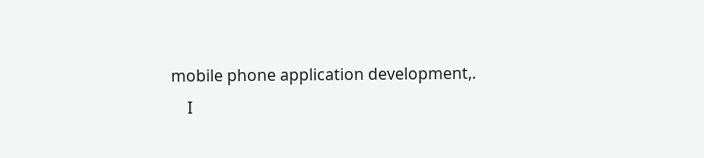mobile phone application development,.
    I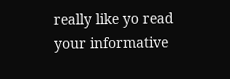really like yo read your informative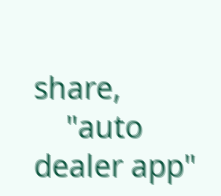share,
    "auto dealer app"